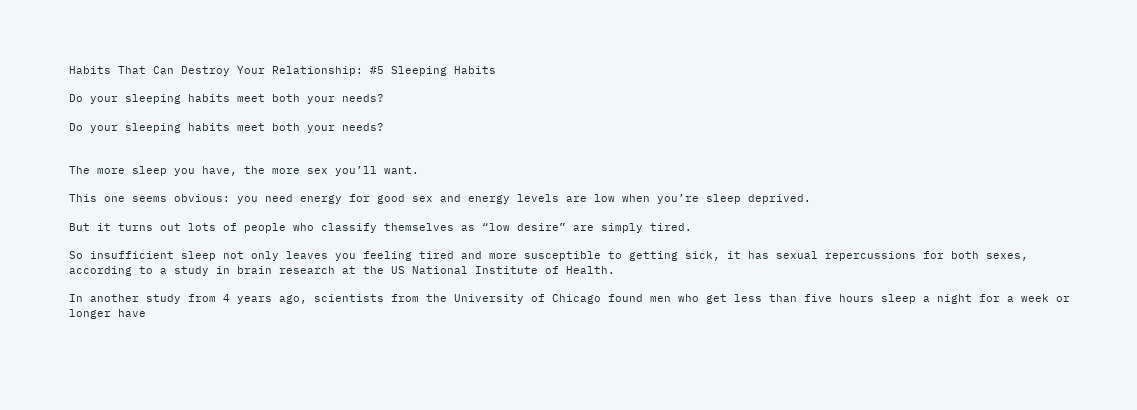Habits That Can Destroy Your Relationship: #5 Sleeping Habits

Do your sleeping habits meet both your needs?

Do your sleeping habits meet both your needs?


The more sleep you have, the more sex you’ll want.

This one seems obvious: you need energy for good sex and energy levels are low when you’re sleep deprived.

But it turns out lots of people who classify themselves as “low desire” are simply tired.

So insufficient sleep not only leaves you feeling tired and more susceptible to getting sick, it has sexual repercussions for both sexes, according to a study in brain research at the US National Institute of Health.

In another study from 4 years ago, scientists from the University of Chicago found men who get less than five hours sleep a night for a week or longer have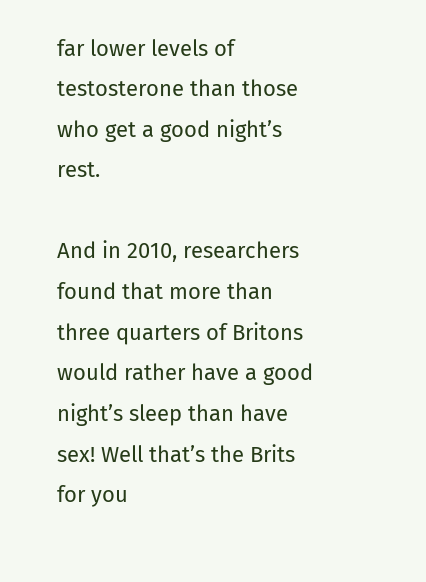far lower levels of testosterone than those who get a good night’s rest.

And in 2010, researchers found that more than three quarters of Britons would rather have a good night’s sleep than have sex! Well that’s the Brits for you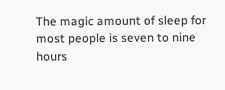The magic amount of sleep for most people is seven to nine hours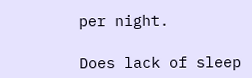per night.

Does lack of sleep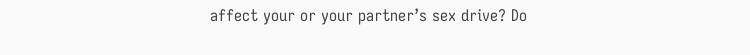affect your or your partner’s sex drive? Do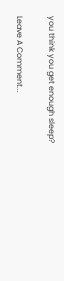you think you get enough sleep?

Leave A Comment...